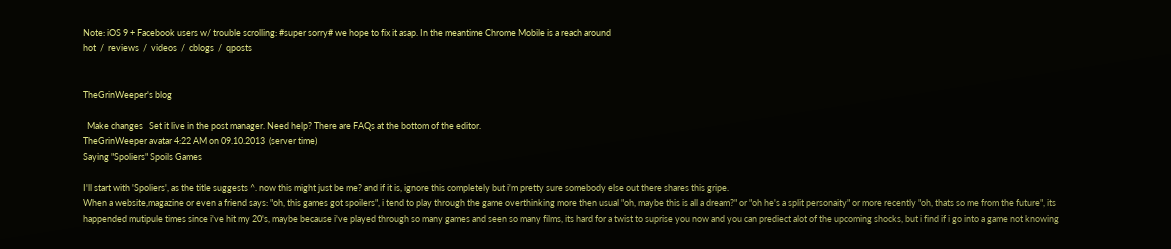Note: iOS 9 + Facebook users w/ trouble scrolling: #super sorry# we hope to fix it asap. In the meantime Chrome Mobile is a reach around
hot  /  reviews  /  videos  /  cblogs  /  qposts


TheGrinWeeper's blog

  Make changes   Set it live in the post manager. Need help? There are FAQs at the bottom of the editor.
TheGrinWeeper avatar 4:22 AM on 09.10.2013  (server time)
Saying "Spoliers" Spoils Games

I'll start with 'Spoliers', as the title suggests ^. now this might just be me? and if it is, ignore this completely but i'm pretty sure somebody else out there shares this gripe.
When a website,magazine or even a friend says: "oh, this games got spoilers", i tend to play through the game overthinking more then usual "oh, maybe this is all a dream?" or "oh he's a split personaity" or more recently "oh, thats so me from the future", its happended mutipule times since i've hit my 20's, maybe because i've played through so many games and seen so many films, its hard for a twist to suprise you now and you can prediect alot of the upcoming shocks, but i find if i go into a game not knowing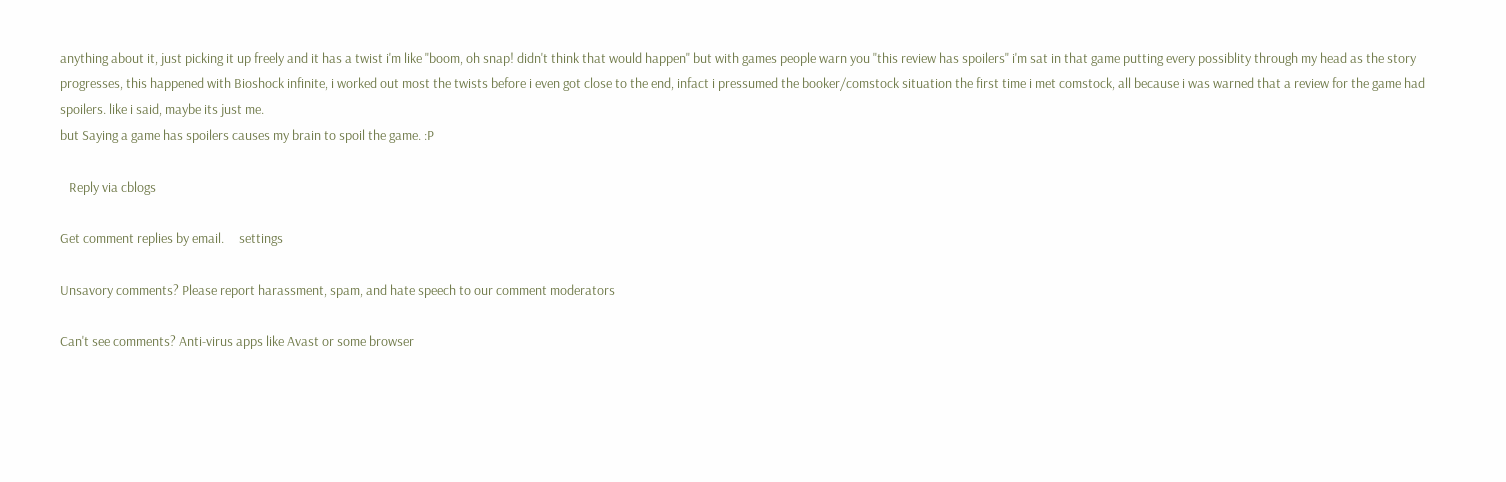anything about it, just picking it up freely and it has a twist i'm like "boom, oh snap! didn't think that would happen" but with games people warn you "this review has spoilers" i'm sat in that game putting every possiblity through my head as the story progresses, this happened with Bioshock infinite, i worked out most the twists before i even got close to the end, infact i pressumed the booker/comstock situation the first time i met comstock, all because i was warned that a review for the game had spoilers. like i said, maybe its just me.
but Saying a game has spoilers causes my brain to spoil the game. :P

   Reply via cblogs

Get comment replies by email.     settings

Unsavory comments? Please report harassment, spam, and hate speech to our comment moderators

Can't see comments? Anti-virus apps like Avast or some browser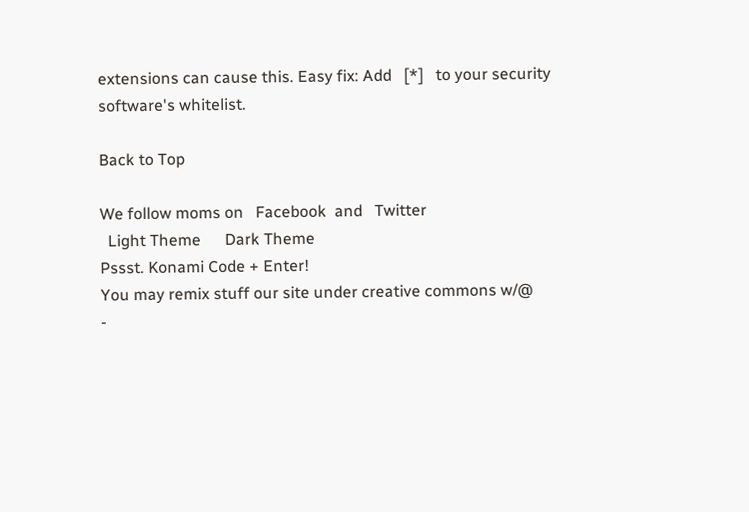extensions can cause this. Easy fix: Add   [*]   to your security software's whitelist.

Back to Top

We follow moms on   Facebook  and   Twitter
  Light Theme      Dark Theme
Pssst. Konami Code + Enter!
You may remix stuff our site under creative commons w/@
-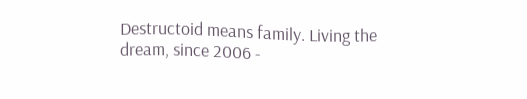Destructoid means family. Living the dream, since 2006 -